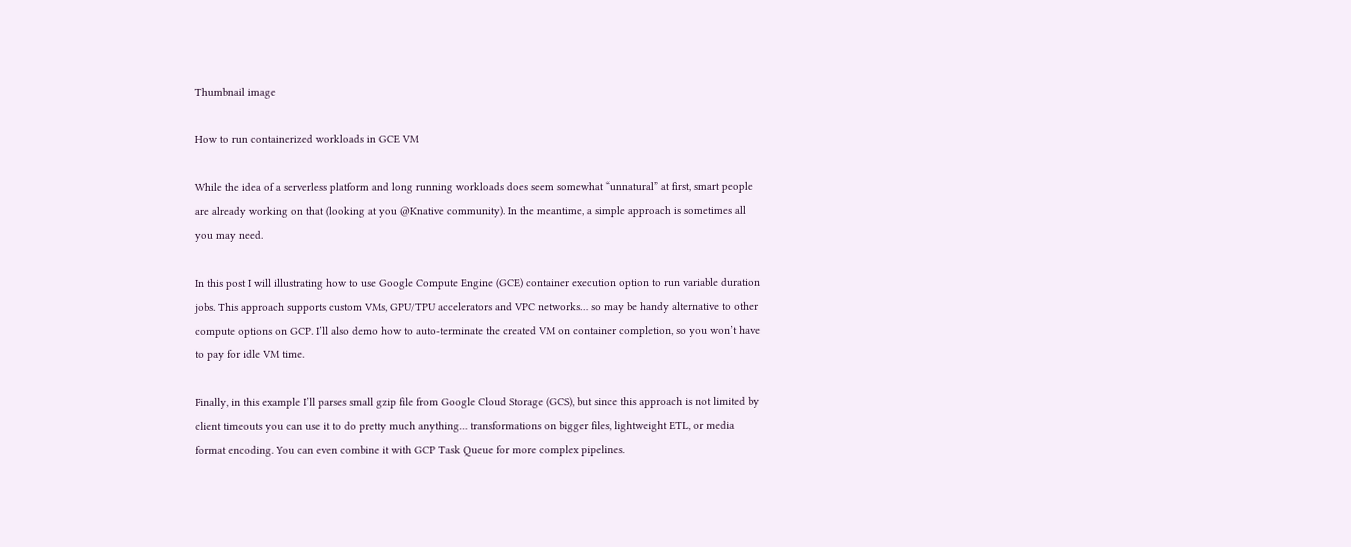Thumbnail image

How to run containerized workloads in GCE VM

While the idea of a serverless platform and long running workloads does seem somewhat “unnatural” at first, smart people are already working on that (looking at you @Knative community). In the meantime, a simple approach is sometimes all you may need.

In this post I will illustrating how to use Google Compute Engine (GCE) container execution option to run variable duration jobs. This approach supports custom VMs, GPU/TPU accelerators and VPC networks… so may be handy alternative to other compute options on GCP. I’ll also demo how to auto-terminate the created VM on container completion, so you won’t have to pay for idle VM time.

Finally, in this example I’ll parses small gzip file from Google Cloud Storage (GCS), but since this approach is not limited by client timeouts you can use it to do pretty much anything… transformations on bigger files, lightweight ETL, or media format encoding. You can even combine it with GCP Task Queue for more complex pipelines.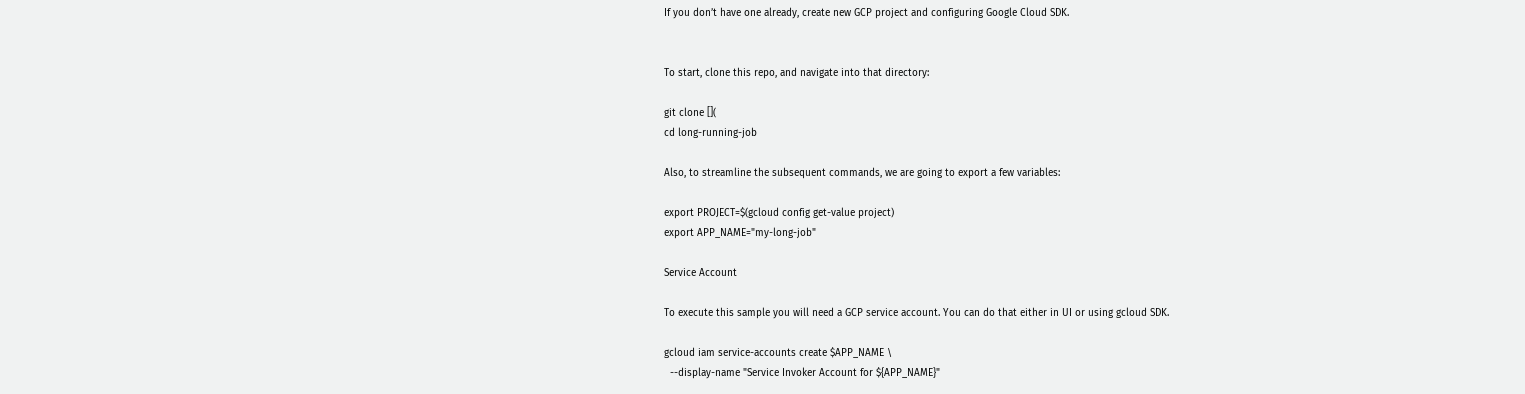If you don’t have one already, create new GCP project and configuring Google Cloud SDK.


To start, clone this repo, and navigate into that directory:

git clone [](
cd long-running-job

Also, to streamline the subsequent commands, we are going to export a few variables:

export PROJECT=$(gcloud config get-value project)
export APP_NAME="my-long-job"

Service Account

To execute this sample you will need a GCP service account. You can do that either in UI or using gcloud SDK.

gcloud iam service-accounts create $APP_NAME \
  --display-name "Service Invoker Account for ${APP_NAME}"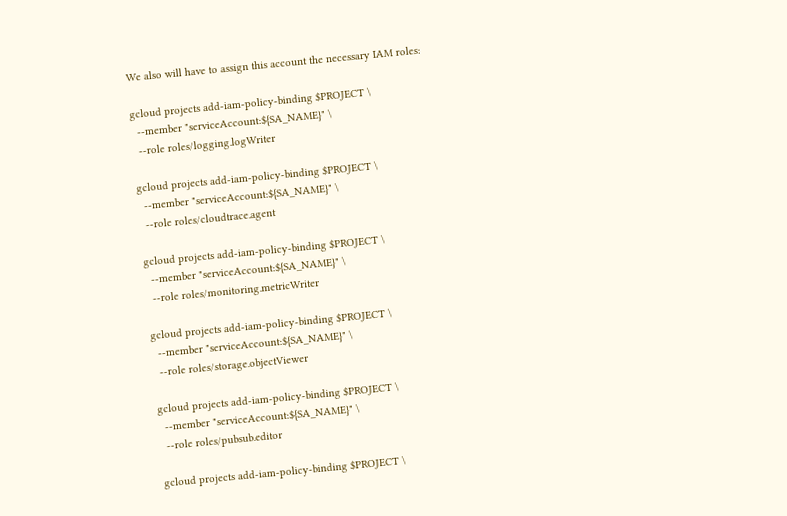We also will have to assign this account the necessary IAM roles:

gcloud projects add-iam-policy-binding $PROJECT \
  --member "serviceAccount:${SA_NAME}" \
  --role roles/logging.logWriter

gcloud projects add-iam-policy-binding $PROJECT \
  --member "serviceAccount:${SA_NAME}" \
  --role roles/cloudtrace.agent

gcloud projects add-iam-policy-binding $PROJECT \
  --member "serviceAccount:${SA_NAME}" \
  --role roles/monitoring.metricWriter

gcloud projects add-iam-policy-binding $PROJECT \
  --member "serviceAccount:${SA_NAME}" \
  --role roles/storage.objectViewer

gcloud projects add-iam-policy-binding $PROJECT \
  --member "serviceAccount:${SA_NAME}" \
  --role roles/pubsub.editor

gcloud projects add-iam-policy-binding $PROJECT \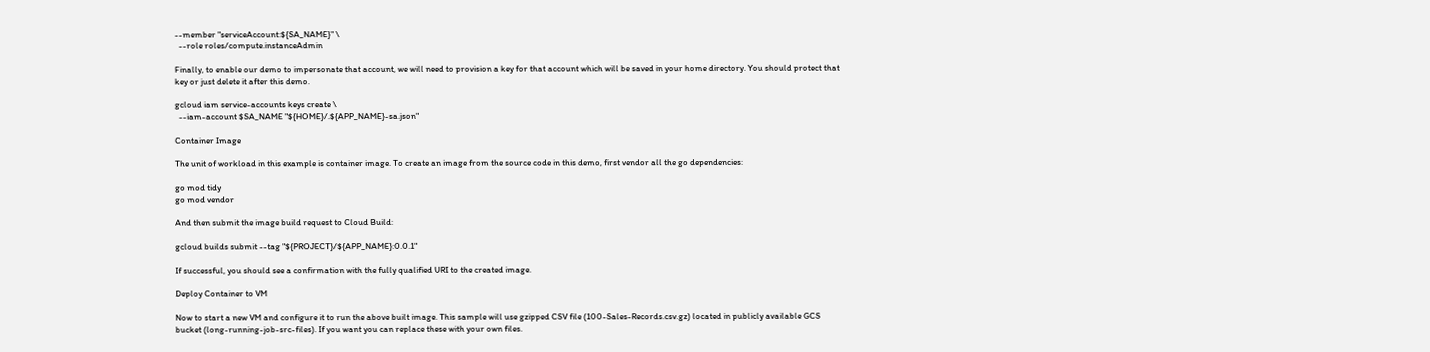--member "serviceAccount:${SA_NAME}" \
  --role roles/compute.instanceAdmin

Finally, to enable our demo to impersonate that account, we will need to provision a key for that account which will be saved in your home directory. You should protect that key or just delete it after this demo.

gcloud iam service-accounts keys create \
  --iam-account $SA_NAME "${HOME}/.${APP_NAME}-sa.json"

Container Image

The unit of workload in this example is container image. To create an image from the source code in this demo, first vendor all the go dependencies:

go mod tidy
go mod vendor

And then submit the image build request to Cloud Build:

gcloud builds submit --tag "${PROJECT}/${APP_NAME}:0.0.1"

If successful, you should see a confirmation with the fully qualified URI to the created image.

Deploy Container to VM

Now to start a new VM and configure it to run the above built image. This sample will use gzipped CSV file (100-Sales-Records.csv.gz) located in publicly available GCS bucket (long-running-job-src-files). If you want you can replace these with your own files.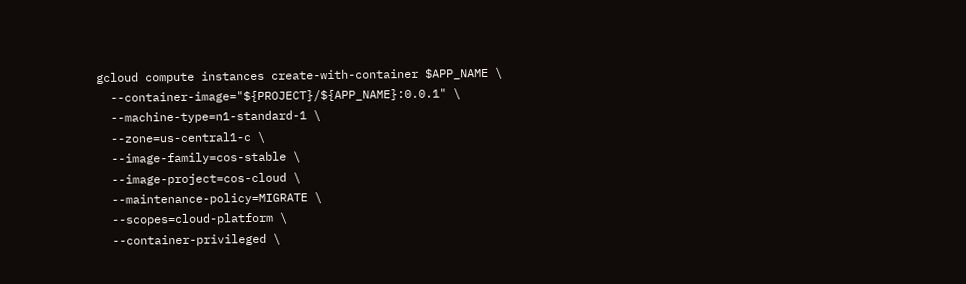gcloud compute instances create-with-container $APP_NAME \
  --container-image="${PROJECT}/${APP_NAME}:0.0.1" \
  --machine-type=n1-standard-1 \
  --zone=us-central1-c \
  --image-family=cos-stable \
  --image-project=cos-cloud \
  --maintenance-policy=MIGRATE \
  --scopes=cloud-platform \
  --container-privileged \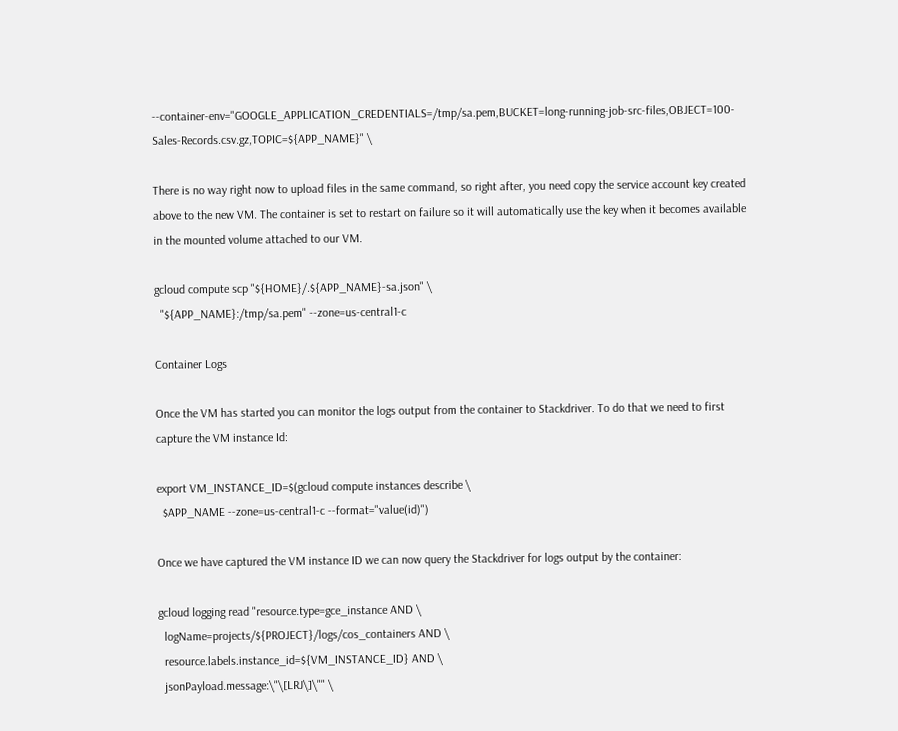--container-env="GOOGLE_APPLICATION_CREDENTIALS=/tmp/sa.pem,BUCKET=long-running-job-src-files,OBJECT=100-Sales-Records.csv.gz,TOPIC=${APP_NAME}" \

There is no way right now to upload files in the same command, so right after, you need copy the service account key created above to the new VM. The container is set to restart on failure so it will automatically use the key when it becomes available in the mounted volume attached to our VM.

gcloud compute scp "${HOME}/.${APP_NAME}-sa.json" \
  "${APP_NAME}:/tmp/sa.pem" --zone=us-central1-c

Container Logs

Once the VM has started you can monitor the logs output from the container to Stackdriver. To do that we need to first capture the VM instance Id:

export VM_INSTANCE_ID=$(gcloud compute instances describe \
  $APP_NAME --zone=us-central1-c --format="value(id)")

Once we have captured the VM instance ID we can now query the Stackdriver for logs output by the container:

gcloud logging read "resource.type=gce_instance AND \
  logName=projects/${PROJECT}/logs/cos_containers AND \
  resource.labels.instance_id=${VM_INSTANCE_ID} AND \
  jsonPayload.message:\"\[LRJ\]\"" \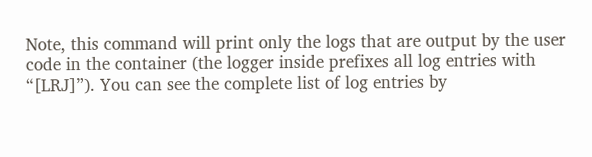Note, this command will print only the logs that are output by the user code in the container (the logger inside prefixes all log entries with “[LRJ]”). You can see the complete list of log entries by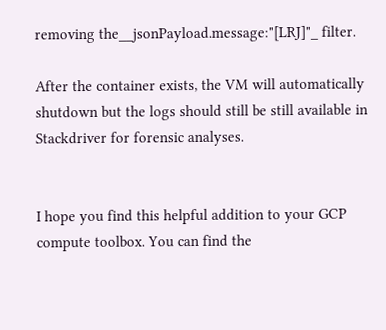removing the__jsonPayload.message:"[LRJ]"_ filter.

After the container exists, the VM will automatically shutdown but the logs should still be still available in Stackdriver for forensic analyses.


I hope you find this helpful addition to your GCP compute toolbox. You can find the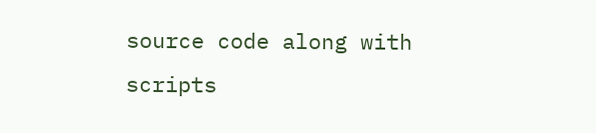source code along with scripts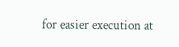for easier execution at